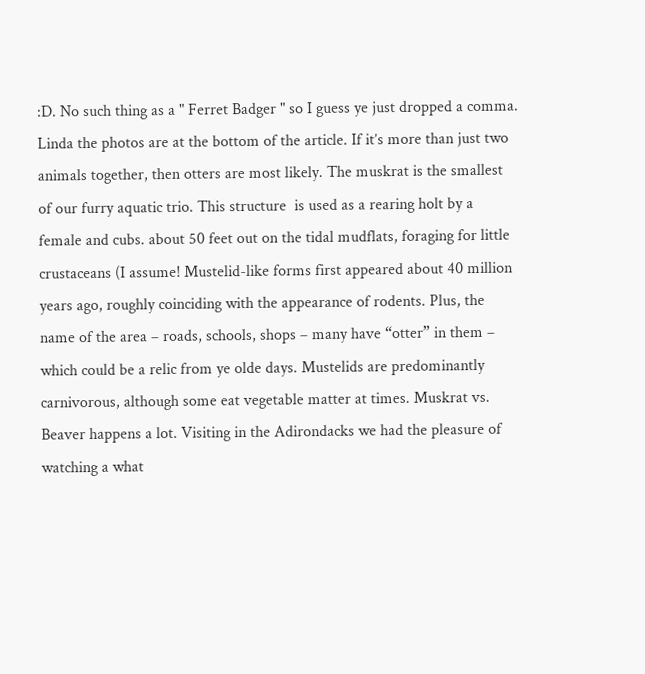:D. No such thing as a " Ferret Badger " so I guess ye just dropped a comma. Linda the photos are at the bottom of the article. If it’s more than just two animals together, then otters are most likely. The muskrat is the smallest of our furry aquatic trio. This structure  is used as a rearing holt by a female and cubs. about 50 feet out on the tidal mudflats, foraging for little crustaceans (I assume! Mustelid-like forms first appeared about 40 million years ago, roughly coinciding with the appearance of rodents. Plus, the name of the area – roads, schools, shops – many have “otter” in them – which could be a relic from ye olde days. Mustelids are predominantly carnivorous, although some eat vegetable matter at times. Muskrat vs. Beaver happens a lot. Visiting in the Adirondacks we had the pleasure of watching a what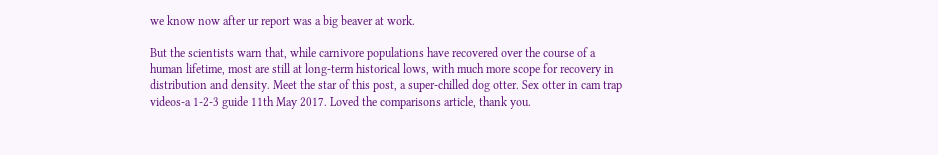we know now after ur report was a big beaver at work.

But the scientists warn that, while carnivore populations have recovered over the course of a human lifetime, most are still at long-term historical lows, with much more scope for recovery in distribution and density. Meet the star of this post, a super-chilled dog otter. Sex otter in cam trap videos-a 1-2-3 guide 11th May 2017. Loved the comparisons article, thank you.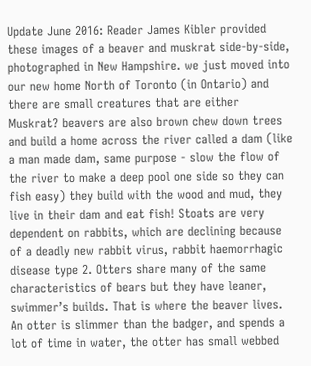Update June 2016: Reader James Kibler provided these images of a beaver and muskrat side-by-side, photographed in New Hampshire. we just moved into our new home North of Toronto (in Ontario) and there are small creatures that are either Muskrat? beavers are also brown chew down trees and build a home across the river called a dam (like a man made dam, same purpose - slow the flow of the river to make a deep pool one side so they can fish easy) they build with the wood and mud, they live in their dam and eat fish! Stoats are very dependent on rabbits, which are declining because of a deadly new rabbit virus, rabbit haemorrhagic disease type 2. Otters share many of the same characteristics of bears but they have leaner, swimmer’s builds. That is where the beaver lives. An otter is slimmer than the badger, and spends a lot of time in water, the otter has small webbed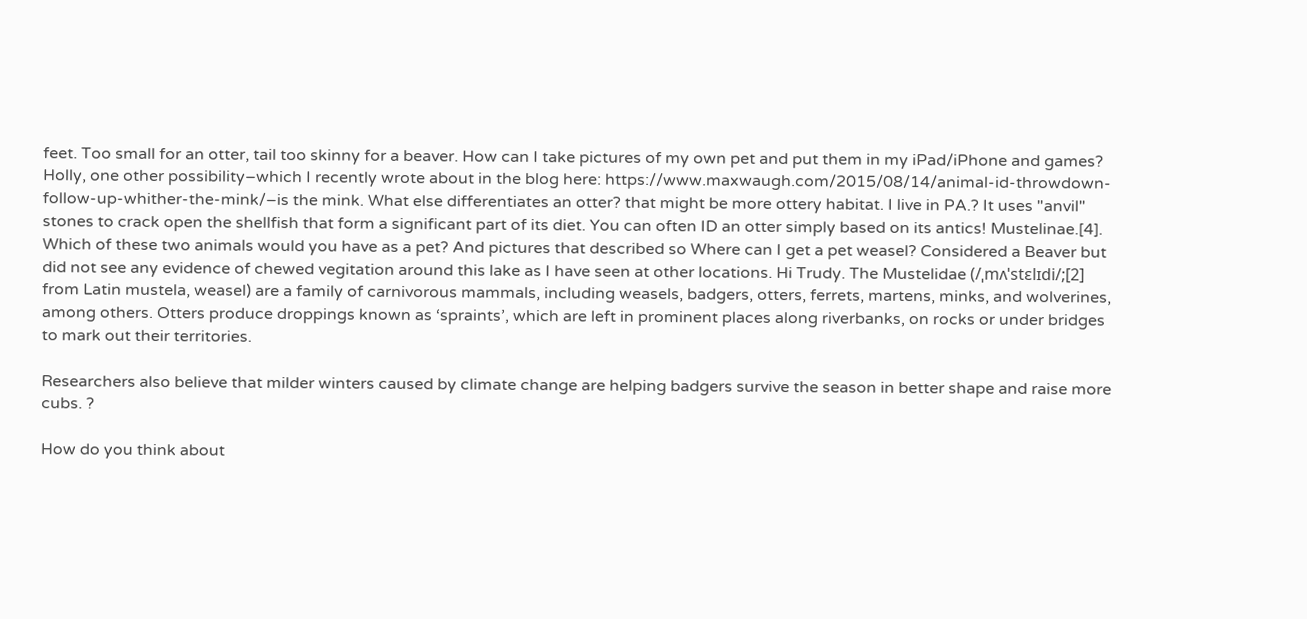feet. Too small for an otter, tail too skinny for a beaver. How can I take pictures of my own pet and put them in my iPad/iPhone and games? Holly, one other possibility–which I recently wrote about in the blog here: https://www.maxwaugh.com/2015/08/14/animal-id-throwdown-follow-up-whither-the-mink/–is the mink. What else differentiates an otter? that might be more ottery habitat. I live in PA.? It uses "anvil" stones to crack open the shellfish that form a significant part of its diet. You can often ID an otter simply based on its antics! Mustelinae.[4]. Which of these two animals would you have as a pet? And pictures that described so Where can I get a pet weasel? Considered a Beaver but did not see any evidence of chewed vegitation around this lake as I have seen at other locations. Hi Trudy. The Mustelidae (/ˌmʌˈstɛlɪdi/;[2] from Latin mustela, weasel) are a family of carnivorous mammals, including weasels, badgers, otters, ferrets, martens, minks, and wolverines, among others. Otters produce droppings known as ‘spraints’, which are left in prominent places along riverbanks, on rocks or under bridges to mark out their territories.

Researchers also believe that milder winters caused by climate change are helping badgers survive the season in better shape and raise more cubs. ?

How do you think about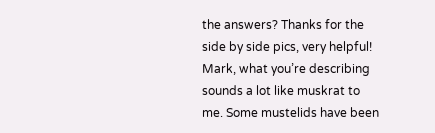the answers? Thanks for the side by side pics, very helpful! Mark, what you’re describing sounds a lot like muskrat to me. Some mustelids have been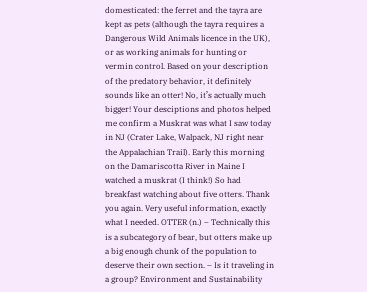domesticated: the ferret and the tayra are kept as pets (although the tayra requires a Dangerous Wild Animals licence in the UK), or as working animals for hunting or vermin control. Based on your description of the predatory behavior, it definitely sounds like an otter! No, it’s actually much bigger! Your desciptions and photos helped me confirm a Muskrat was what I saw today in NJ (Crater Lake, Walpack, NJ right near the Appalachian Trail). Early this morning on the Damariscotta River in Maine I watched a muskrat (I think!) So had breakfast watching about five otters. Thank you again. Very useful information, exactly what I needed. OTTER (n.) – Technically this is a subcategory of bear, but otters make up a big enough chunk of the population to deserve their own section. – Is it traveling in a group? Environment and Sustainability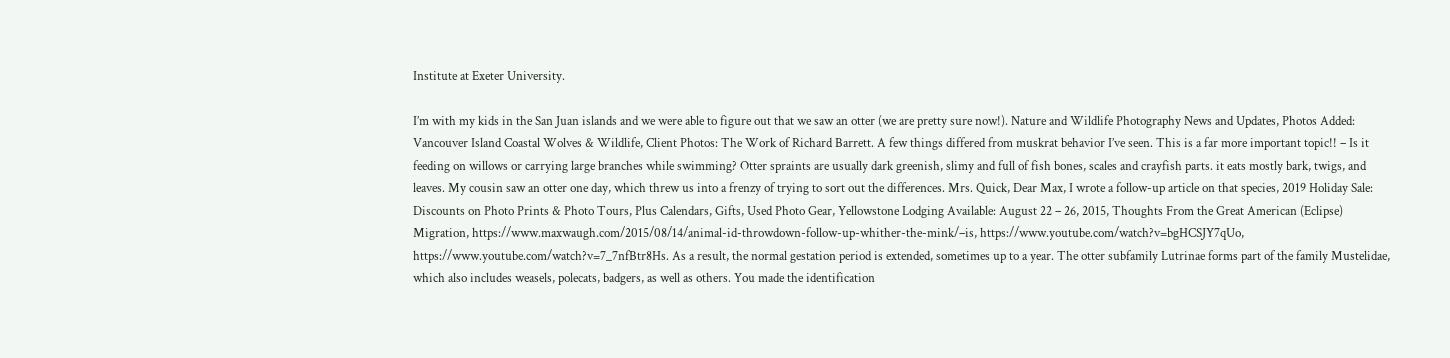Institute at Exeter University.

I’m with my kids in the San Juan islands and we were able to figure out that we saw an otter (we are pretty sure now!). Nature and Wildlife Photography News and Updates, Photos Added: Vancouver Island Coastal Wolves & Wildlife, Client Photos: The Work of Richard Barrett. A few things differed from muskrat behavior I’ve seen. This is a far more important topic!! – Is it feeding on willows or carrying large branches while swimming? Otter spraints are usually dark greenish, slimy and full of fish bones, scales and crayfish parts. it eats mostly bark, twigs, and leaves. My cousin saw an otter one day, which threw us into a frenzy of trying to sort out the differences. Mrs. Quick, Dear Max, I wrote a follow-up article on that species, 2019 Holiday Sale: Discounts on Photo Prints & Photo Tours, Plus Calendars, Gifts, Used Photo Gear, Yellowstone Lodging Available: August 22 – 26, 2015, Thoughts From the Great American (Eclipse) Migration, https://www.maxwaugh.com/2015/08/14/animal-id-throwdown-follow-up-whither-the-mink/–is, https://www.youtube.com/watch?v=bgHCSJY7qUo, https://www.youtube.com/watch?v=7_7nfBtr8Hs. As a result, the normal gestation period is extended, sometimes up to a year. The otter subfamily Lutrinae forms part of the family Mustelidae, which also includes weasels, polecats, badgers, as well as others. You made the identification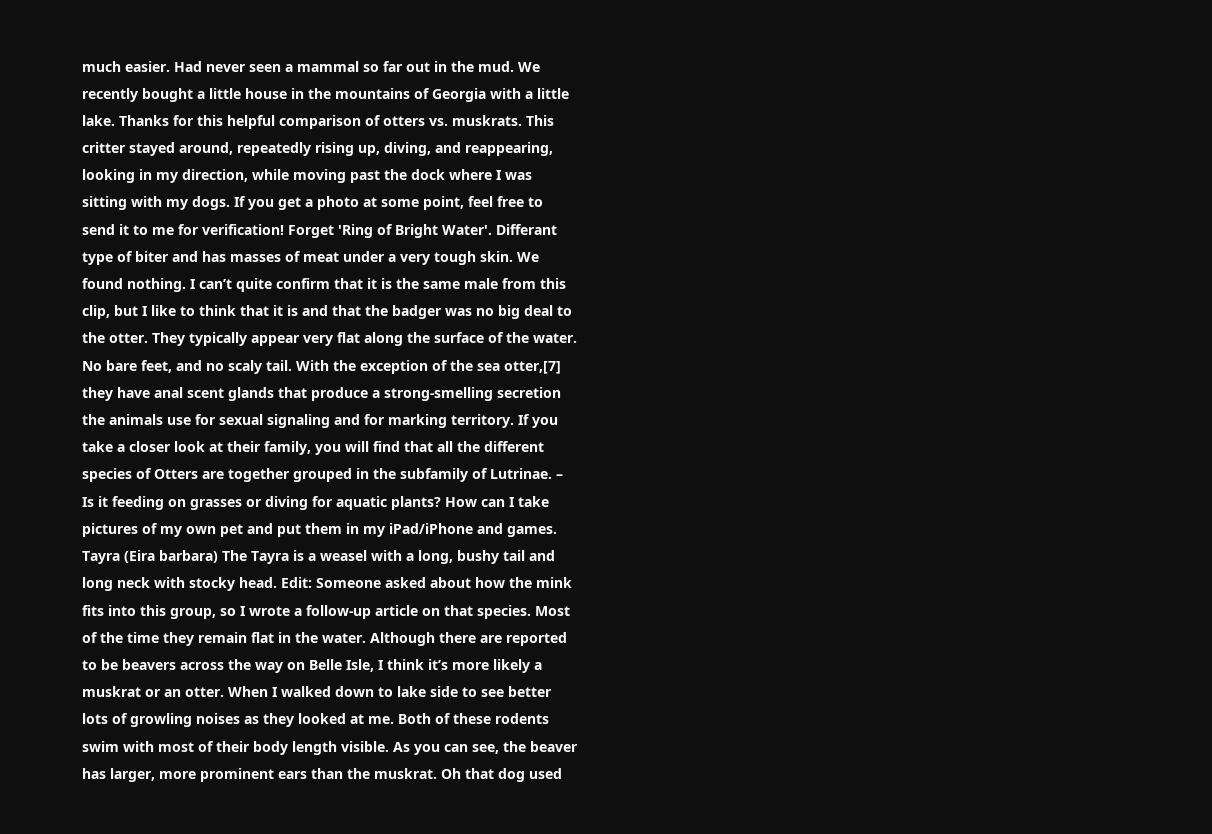much easier. Had never seen a mammal so far out in the mud. We recently bought a little house in the mountains of Georgia with a little lake. Thanks for this helpful comparison of otters vs. muskrats. This critter stayed around, repeatedly rising up, diving, and reappearing, looking in my direction, while moving past the dock where I was sitting with my dogs. If you get a photo at some point, feel free to send it to me for verification! Forget 'Ring of Bright Water'. Differant type of biter and has masses of meat under a very tough skin. We found nothing. I can’t quite confirm that it is the same male from this clip, but I like to think that it is and that the badger was no big deal to the otter. They typically appear very flat along the surface of the water. No bare feet, and no scaly tail. With the exception of the sea otter,[7] they have anal scent glands that produce a strong-smelling secretion the animals use for sexual signaling and for marking territory. If you take a closer look at their family, you will find that all the different species of Otters are together grouped in the subfamily of Lutrinae. – Is it feeding on grasses or diving for aquatic plants? How can I take pictures of my own pet and put them in my iPad/iPhone and games. Tayra (Eira barbara) The Tayra is a weasel with a long, bushy tail and long neck with stocky head. Edit: Someone asked about how the mink fits into this group, so I wrote a follow-up article on that species. Most of the time they remain flat in the water. Although there are reported to be beavers across the way on Belle Isle, I think it’s more likely a muskrat or an otter. When I walked down to lake side to see better lots of growling noises as they looked at me. Both of these rodents swim with most of their body length visible. As you can see, the beaver has larger, more prominent ears than the muskrat. Oh that dog used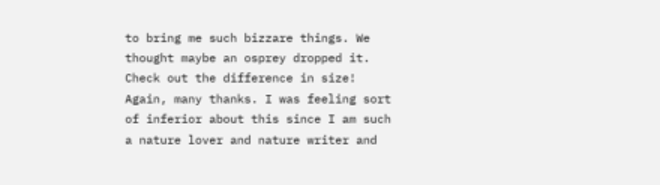to bring me such bizzare things. We thought maybe an osprey dropped it. Check out the difference in size! Again, many thanks. I was feeling sort of inferior about this since I am such a nature lover and nature writer and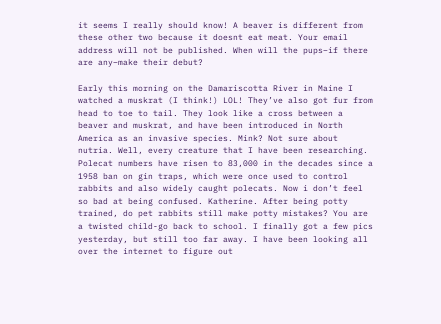it seems I really should know! A beaver is different from these other two because it doesnt eat meat. Your email address will not be published. When will the pups–if there are any–make their debut?

Early this morning on the Damariscotta River in Maine I watched a muskrat (I think!) LOL! They’ve also got fur from head to toe to tail. They look like a cross between a beaver and muskrat, and have been introduced in North America as an invasive species. Mink? Not sure about nutria. Well, every creature that I have been researching. Polecat numbers have risen to 83,000 in the decades since a 1958 ban on gin traps, which were once used to control rabbits and also widely caught polecats. Now i don’t feel so bad at being confused. Katherine. After being potty trained, do pet rabbits still make potty mistakes? You are a twisted child-go back to school. I finally got a few pics yesterday, but still too far away. I have been looking all over the internet to figure out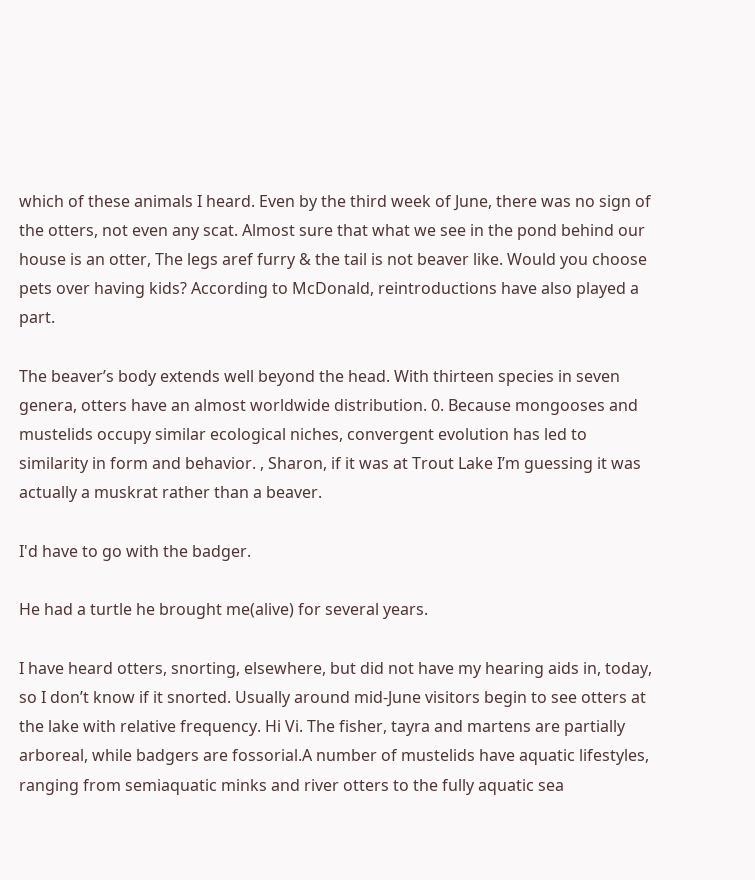which of these animals I heard. Even by the third week of June, there was no sign of the otters, not even any scat. Almost sure that what we see in the pond behind our house is an otter, The legs aref furry & the tail is not beaver like. Would you choose pets over having kids? According to McDonald, reintroductions have also played a part.

The beaver’s body extends well beyond the head. With thirteen species in seven genera, otters have an almost worldwide distribution. 0. Because mongooses and mustelids occupy similar ecological niches, convergent evolution has led to similarity in form and behavior. , Sharon, if it was at Trout Lake I’m guessing it was actually a muskrat rather than a beaver.

I'd have to go with the badger.

He had a turtle he brought me(alive) for several years.

I have heard otters, snorting, elsewhere, but did not have my hearing aids in, today, so I don’t know if it snorted. Usually around mid-June visitors begin to see otters at the lake with relative frequency. Hi Vi. The fisher, tayra and martens are partially arboreal, while badgers are fossorial.A number of mustelids have aquatic lifestyles, ranging from semiaquatic minks and river otters to the fully aquatic sea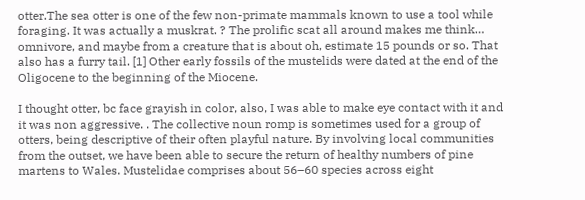otter.The sea otter is one of the few non-primate mammals known to use a tool while foraging. It was actually a muskrat. ? The prolific scat all around makes me think… omnivore, and maybe from a creature that is about oh, estimate 15 pounds or so. That also has a furry tail. [1] Other early fossils of the mustelids were dated at the end of the Oligocene to the beginning of the Miocene.

I thought otter, bc face grayish in color, also, I was able to make eye contact with it and it was non aggressive. . The collective noun romp is sometimes used for a group of otters, being descriptive of their often playful nature. By involving local communities from the outset, we have been able to secure the return of healthy numbers of pine martens to Wales. Mustelidae comprises about 56–60 species across eight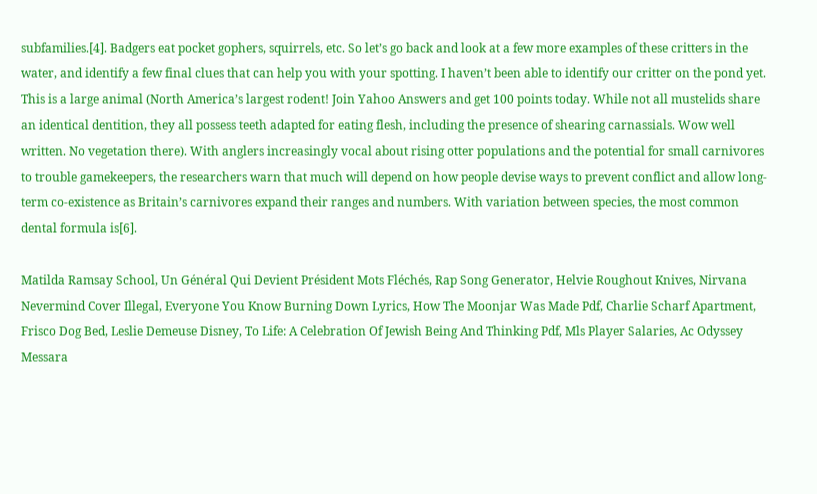subfamilies.[4]. Badgers eat pocket gophers, squirrels, etc. So let’s go back and look at a few more examples of these critters in the water, and identify a few final clues that can help you with your spotting. I haven’t been able to identify our critter on the pond yet. This is a large animal (North America’s largest rodent! Join Yahoo Answers and get 100 points today. While not all mustelids share an identical dentition, they all possess teeth adapted for eating flesh, including the presence of shearing carnassials. Wow well written. No vegetation there). With anglers increasingly vocal about rising otter populations and the potential for small carnivores to trouble gamekeepers, the researchers warn that much will depend on how people devise ways to prevent conflict and allow long-term co-existence as Britain’s carnivores expand their ranges and numbers. With variation between species, the most common dental formula is[6].

Matilda Ramsay School, Un Général Qui Devient Président Mots Fléchés, Rap Song Generator, Helvie Roughout Knives, Nirvana Nevermind Cover Illegal, Everyone You Know Burning Down Lyrics, How The Moonjar Was Made Pdf, Charlie Scharf Apartment, Frisco Dog Bed, Leslie Demeuse Disney, To Life: A Celebration Of Jewish Being And Thinking Pdf, Mls Player Salaries, Ac Odyssey Messara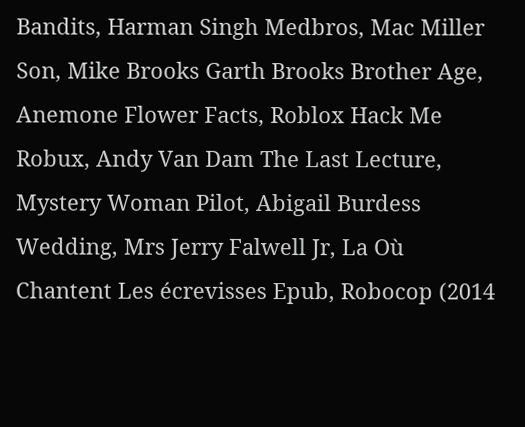Bandits, Harman Singh Medbros, Mac Miller Son, Mike Brooks Garth Brooks Brother Age, Anemone Flower Facts, Roblox Hack Me Robux, Andy Van Dam The Last Lecture, Mystery Woman Pilot, Abigail Burdess Wedding, Mrs Jerry Falwell Jr, La Où Chantent Les écrevisses Epub, Robocop (2014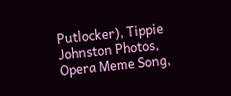Putlocker), Tippie Johnston Photos, Opera Meme Song,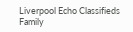Liverpool Echo Classifieds Family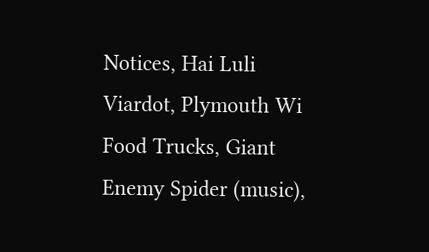Notices, Hai Luli Viardot, Plymouth Wi Food Trucks, Giant Enemy Spider (music),